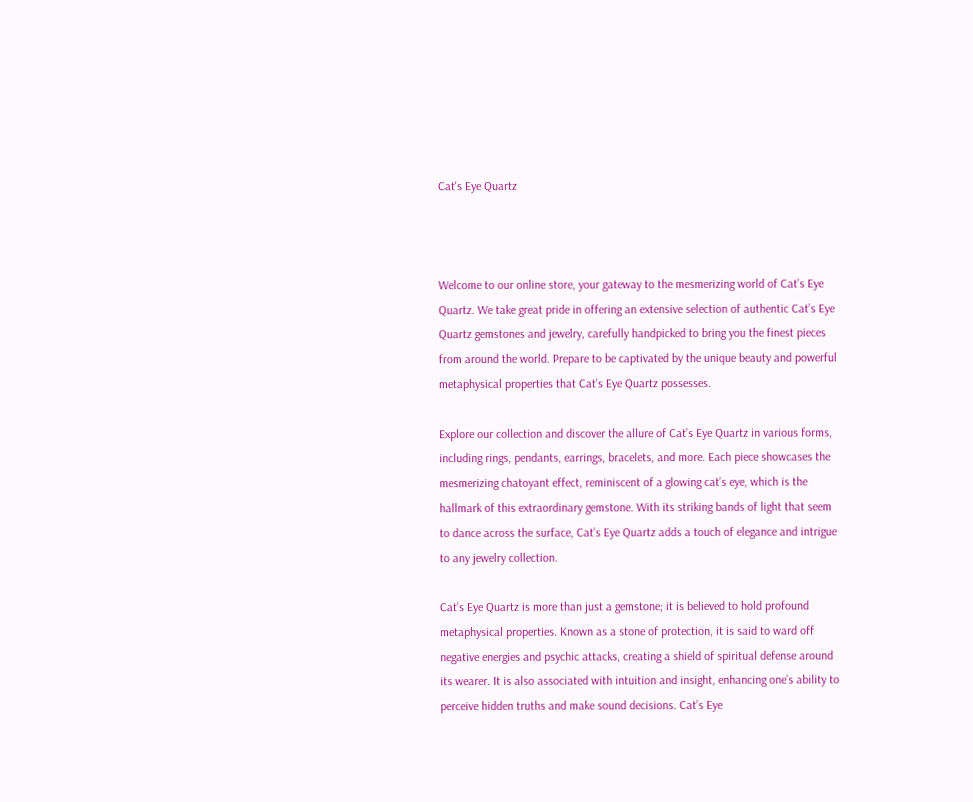Cat's Eye Quartz



Welcome to our online store, your gateway to the mesmerizing world of Cat’s Eye Quartz. We take great pride in offering an extensive selection of authentic Cat’s Eye Quartz gemstones and jewelry, carefully handpicked to bring you the finest pieces from around the world. Prepare to be captivated by the unique beauty and powerful metaphysical properties that Cat’s Eye Quartz possesses.

Explore our collection and discover the allure of Cat’s Eye Quartz in various forms, including rings, pendants, earrings, bracelets, and more. Each piece showcases the mesmerizing chatoyant effect, reminiscent of a glowing cat’s eye, which is the hallmark of this extraordinary gemstone. With its striking bands of light that seem to dance across the surface, Cat’s Eye Quartz adds a touch of elegance and intrigue to any jewelry collection.

Cat’s Eye Quartz is more than just a gemstone; it is believed to hold profound metaphysical properties. Known as a stone of protection, it is said to ward off negative energies and psychic attacks, creating a shield of spiritual defense around its wearer. It is also associated with intuition and insight, enhancing one’s ability to perceive hidden truths and make sound decisions. Cat’s Eye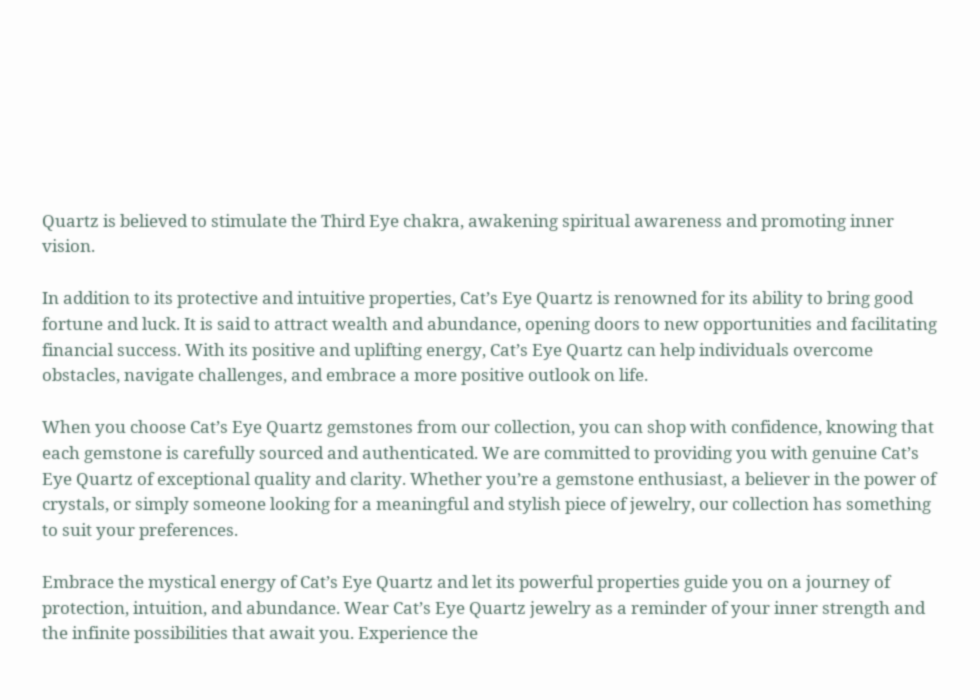Quartz is believed to stimulate the Third Eye chakra, awakening spiritual awareness and promoting inner vision.

In addition to its protective and intuitive properties, Cat’s Eye Quartz is renowned for its ability to bring good fortune and luck. It is said to attract wealth and abundance, opening doors to new opportunities and facilitating financial success. With its positive and uplifting energy, Cat’s Eye Quartz can help individuals overcome obstacles, navigate challenges, and embrace a more positive outlook on life.

When you choose Cat’s Eye Quartz gemstones from our collection, you can shop with confidence, knowing that each gemstone is carefully sourced and authenticated. We are committed to providing you with genuine Cat’s Eye Quartz of exceptional quality and clarity. Whether you’re a gemstone enthusiast, a believer in the power of crystals, or simply someone looking for a meaningful and stylish piece of jewelry, our collection has something to suit your preferences.

Embrace the mystical energy of Cat’s Eye Quartz and let its powerful properties guide you on a journey of protection, intuition, and abundance. Wear Cat’s Eye Quartz jewelry as a reminder of your inner strength and the infinite possibilities that await you. Experience the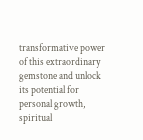transformative power of this extraordinary gemstone and unlock its potential for personal growth, spiritual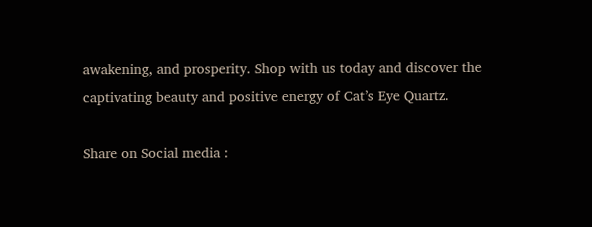awakening, and prosperity. Shop with us today and discover the captivating beauty and positive energy of Cat’s Eye Quartz.

Share on Social media :